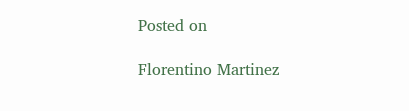Posted on

Florentino Martinez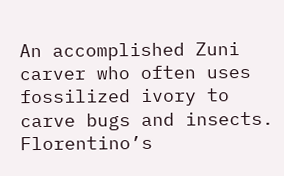An accomplished Zuni carver who often uses fossilized ivory to carve bugs and insects. Florentino’s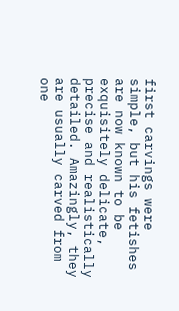first carvings were simple, but his fetishes are now known to be exquisitely delicate, precise and realistically detailed. Amazingly, they are usually carved from one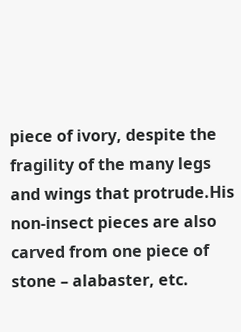piece of ivory, despite the fragility of the many legs and wings that protrude.His non-insect pieces are also carved from one piece of stone – alabaster, etc.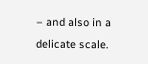– and also in a delicate scale.